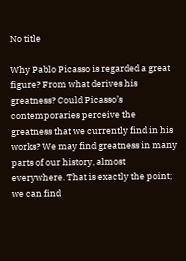No title

Why Pablo Picasso is regarded a great figure? From what derives his greatness? Could Picasso’s contemporaries perceive the greatness that we currently find in his works? We may find greatness in many parts of our history, almost everywhere. That is exactly the point; we can find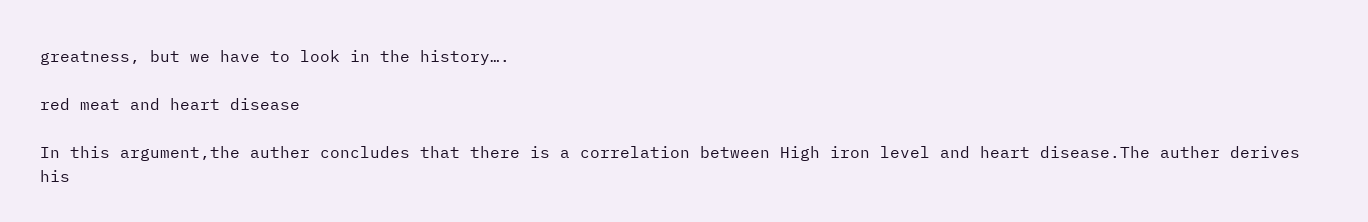greatness, but we have to look in the history….

red meat and heart disease

In this argument,the auther concludes that there is a correlation between High iron level and heart disease.The auther derives his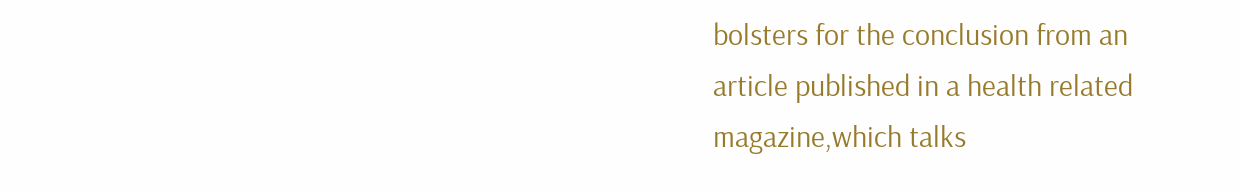bolsters for the conclusion from an article published in a health related magazine,which talks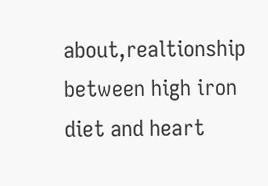about,realtionship between high iron diet and heart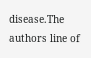disease.The authors line of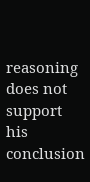reasoning does not support his conclusion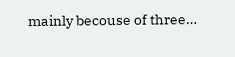mainly becouse of three…